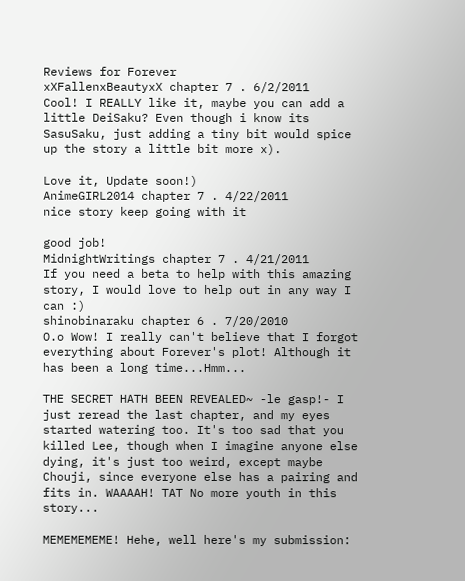Reviews for Forever
xXFallenxBeautyxX chapter 7 . 6/2/2011
Cool! I REALLY like it, maybe you can add a little DeiSaku? Even though i know its SasuSaku, just adding a tiny bit would spice up the story a little bit more x).

Love it, Update soon!)
AnimeGIRL2014 chapter 7 . 4/22/2011
nice story keep going with it

good job!
MidnightWritings chapter 7 . 4/21/2011
If you need a beta to help with this amazing story, I would love to help out in any way I can :)
shinobinaraku chapter 6 . 7/20/2010
O.o Wow! I really can't believe that I forgot everything about Forever's plot! Although it has been a long time...Hmm...

THE SECRET HATH BEEN REVEALED~ -le gasp!- I just reread the last chapter, and my eyes started watering too. It's too sad that you killed Lee, though when I imagine anyone else dying, it's just too weird, except maybe Chouji, since everyone else has a pairing and fits in. WAAAAH! TAT No more youth in this story...

MEMEMEMEME! Hehe, well here's my submission: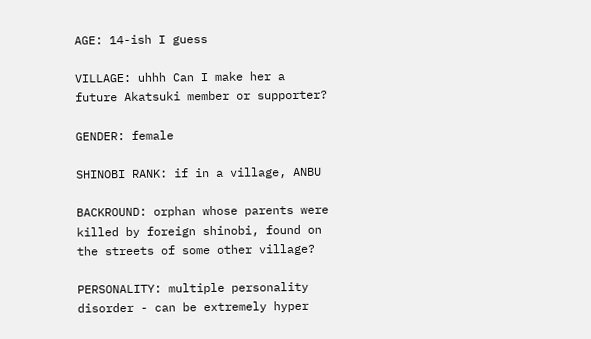AGE: 14-ish I guess

VILLAGE: uhhh Can I make her a future Akatsuki member or supporter?

GENDER: female

SHINOBI RANK: if in a village, ANBU

BACKROUND: orphan whose parents were killed by foreign shinobi, found on the streets of some other village?

PERSONALITY: multiple personality disorder - can be extremely hyper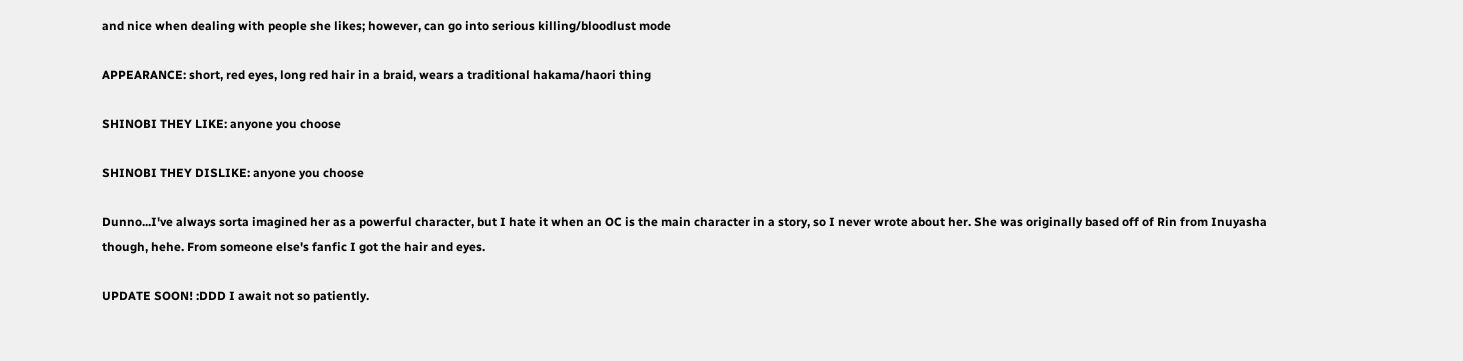and nice when dealing with people she likes; however, can go into serious killing/bloodlust mode

APPEARANCE: short, red eyes, long red hair in a braid, wears a traditional hakama/haori thing

SHINOBI THEY LIKE: anyone you choose

SHINOBI THEY DISLIKE: anyone you choose

Dunno...I've always sorta imagined her as a powerful character, but I hate it when an OC is the main character in a story, so I never wrote about her. She was originally based off of Rin from Inuyasha though, hehe. From someone else's fanfic I got the hair and eyes.

UPDATE SOON! :DDD I await not so patiently.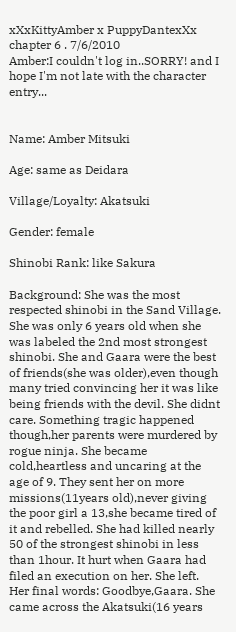xXxKittyAmber x PuppyDantexXx chapter 6 . 7/6/2010
Amber:I couldn't log in..SORRY! and I hope I'm not late with the character entry...


Name: Amber Mitsuki

Age: same as Deidara

Village/Loyalty: Akatsuki

Gender: female

Shinobi Rank: like Sakura

Background: She was the most respected shinobi in the Sand Village. She was only 6 years old when she was labeled the 2nd most strongest shinobi. She and Gaara were the best of friends(she was older),even though many tried convincing her it was like being friends with the devil. She didnt care. Something tragic happened though,her parents were murdered by rogue ninja. She became cold,heartless and uncaring at the age of 9. They sent her on more missions(11years old),never giving the poor girl a 13,she became tired of it and rebelled. She had killed nearly 50 of the strongest shinobi in less than 1hour. It hurt when Gaara had filed an execution on her. She left. Her final words: Goodbye,Gaara. She came across the Akatsuki(16 years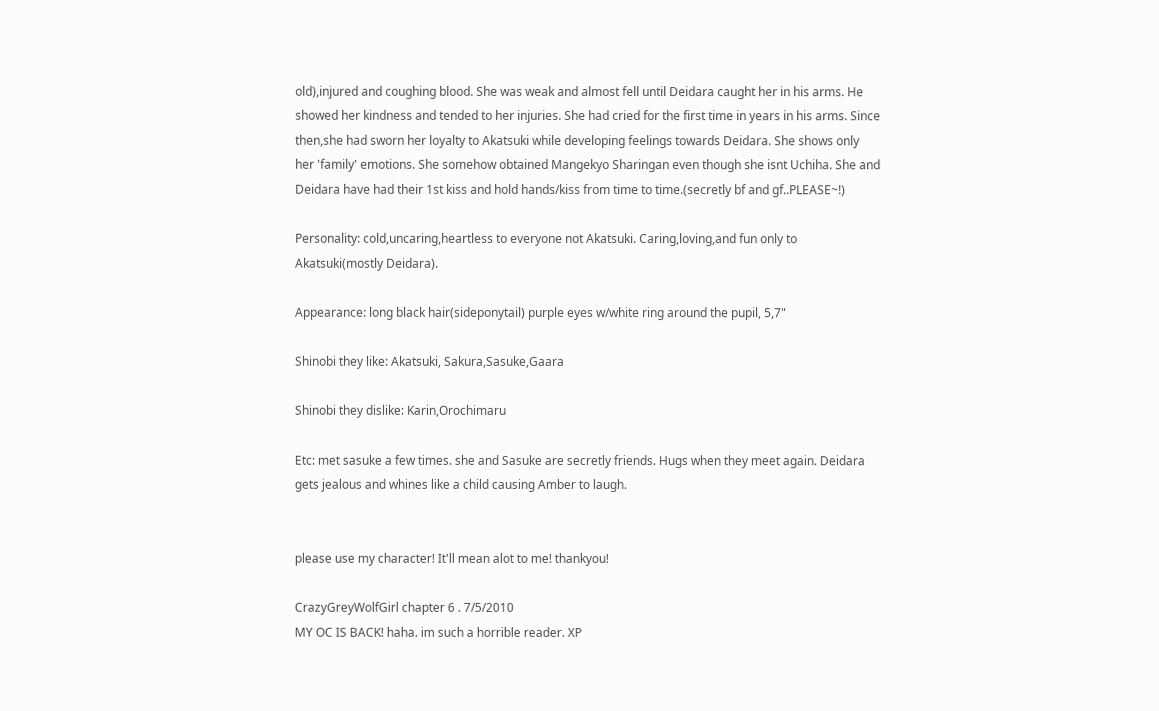old),injured and coughing blood. She was weak and almost fell until Deidara caught her in his arms. He showed her kindness and tended to her injuries. She had cried for the first time in years in his arms. Since then,she had sworn her loyalty to Akatsuki while developing feelings towards Deidara. She shows only her 'family' emotions. She somehow obtained Mangekyo Sharingan even though she isnt Uchiha. She and Deidara have had their 1st kiss and hold hands/kiss from time to time.(secretly bf and gf..PLEASE~!)

Personality: cold,uncaring,heartless to everyone not Akatsuki. Caring,loving,and fun only to Akatsuki(mostly Deidara).

Appearance: long black hair(sideponytail) purple eyes w/white ring around the pupil, 5,7"

Shinobi they like: Akatsuki, Sakura,Sasuke,Gaara

Shinobi they dislike: Karin,Orochimaru

Etc: met sasuke a few times. she and Sasuke are secretly friends. Hugs when they meet again. Deidara gets jealous and whines like a child causing Amber to laugh.


please use my character! It'll mean alot to me! thankyou!

CrazyGreyWolfGirl chapter 6 . 7/5/2010
MY OC IS BACK! haha. im such a horrible reader. XP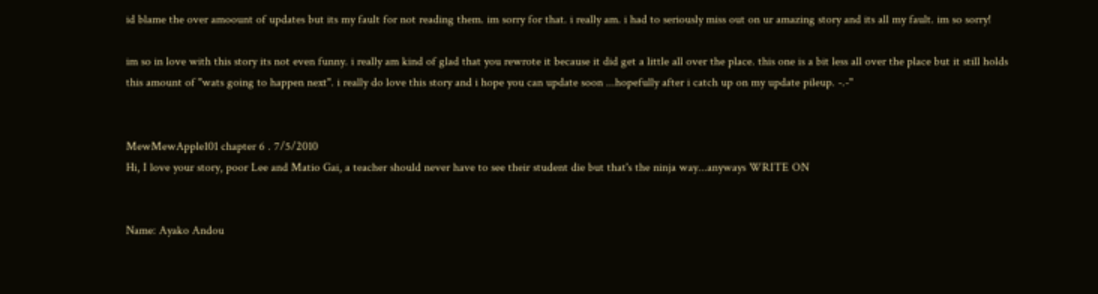id blame the over amoount of updates but its my fault for not reading them. im sorry for that. i really am. i had to seriously miss out on ur amazing story and its all my fault. im so sorry!

im so in love with this story its not even funny. i really am kind of glad that you rewrote it because it did get a little all over the place. this one is a bit less all over the place but it still holds this amount of "wats going to happen next". i really do love this story and i hope you can update soon ...hopefully after i catch up on my update pileup. -.-''


MewMewApple101 chapter 6 . 7/5/2010
Hi, I love your story, poor Lee and Matio Gai, a teacher should never have to see their student die but that's the ninja way...anyways WRITE ON


Name: Ayako Andou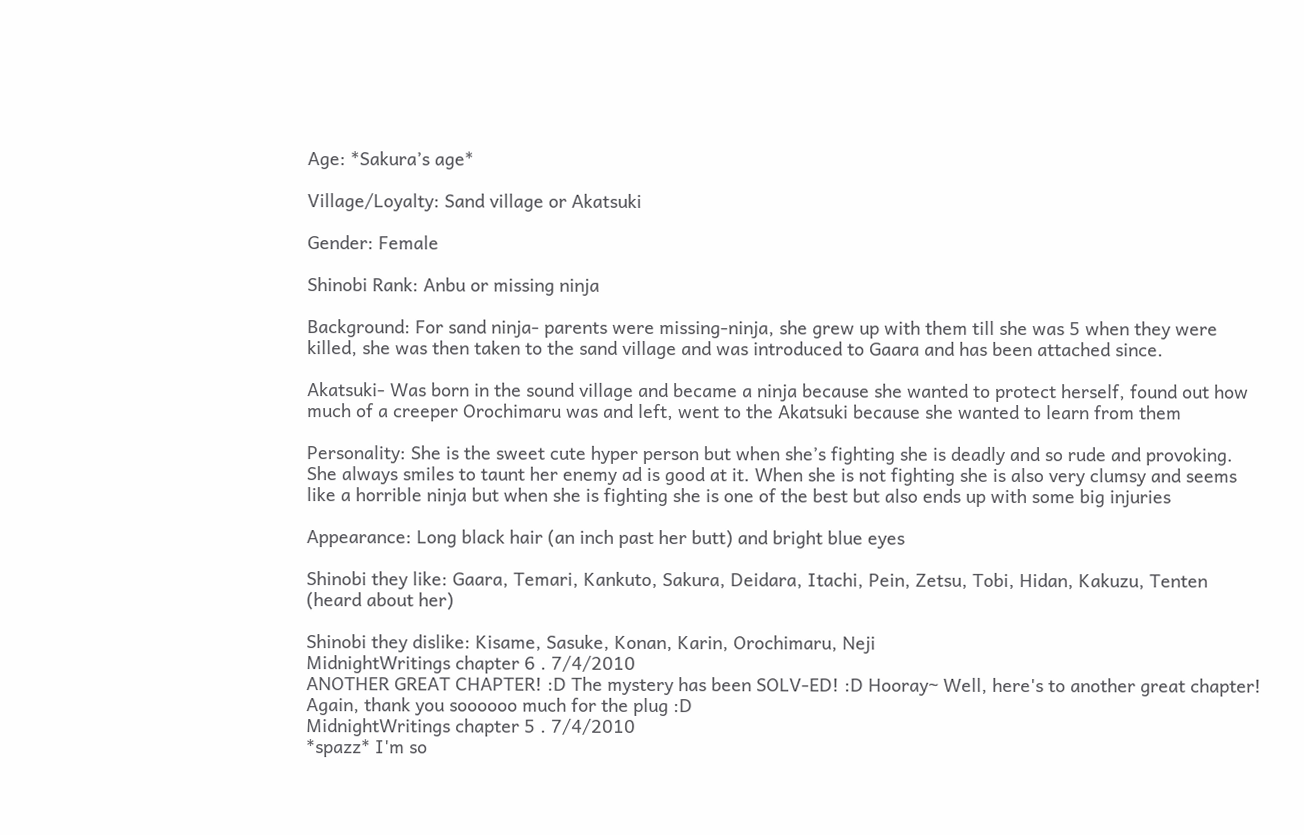Age: *Sakura’s age*

Village/Loyalty: Sand village or Akatsuki

Gender: Female

Shinobi Rank: Anbu or missing ninja

Background: For sand ninja- parents were missing-ninja, she grew up with them till she was 5 when they were killed, she was then taken to the sand village and was introduced to Gaara and has been attached since.

Akatsuki- Was born in the sound village and became a ninja because she wanted to protect herself, found out how much of a creeper Orochimaru was and left, went to the Akatsuki because she wanted to learn from them

Personality: She is the sweet cute hyper person but when she’s fighting she is deadly and so rude and provoking. She always smiles to taunt her enemy ad is good at it. When she is not fighting she is also very clumsy and seems like a horrible ninja but when she is fighting she is one of the best but also ends up with some big injuries

Appearance: Long black hair (an inch past her butt) and bright blue eyes

Shinobi they like: Gaara, Temari, Kankuto, Sakura, Deidara, Itachi, Pein, Zetsu, Tobi, Hidan, Kakuzu, Tenten (heard about her)

Shinobi they dislike: Kisame, Sasuke, Konan, Karin, Orochimaru, Neji
MidnightWritings chapter 6 . 7/4/2010
ANOTHER GREAT CHAPTER! :D The mystery has been SOLV-ED! :D Hooray~ Well, here's to another great chapter! Again, thank you soooooo much for the plug :D
MidnightWritings chapter 5 . 7/4/2010
*spazz* I'm so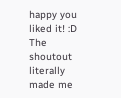happy you liked it! :D The shoutout literally made me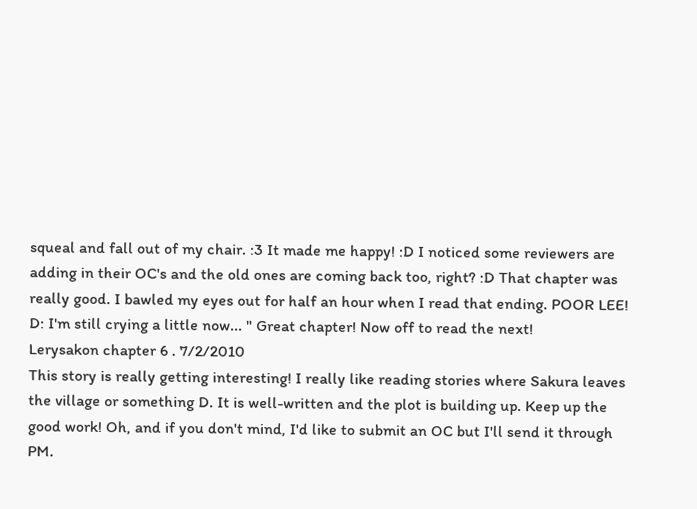squeal and fall out of my chair. :3 It made me happy! :D I noticed some reviewers are adding in their OC's and the old ones are coming back too, right? :D That chapter was really good. I bawled my eyes out for half an hour when I read that ending. POOR LEE! D: I'm still crying a little now... " Great chapter! Now off to read the next!
Lerysakon chapter 6 . 7/2/2010
This story is really getting interesting! I really like reading stories where Sakura leaves the village or something D. It is well-written and the plot is building up. Keep up the good work! Oh, and if you don't mind, I'd like to submit an OC but I'll send it through PM.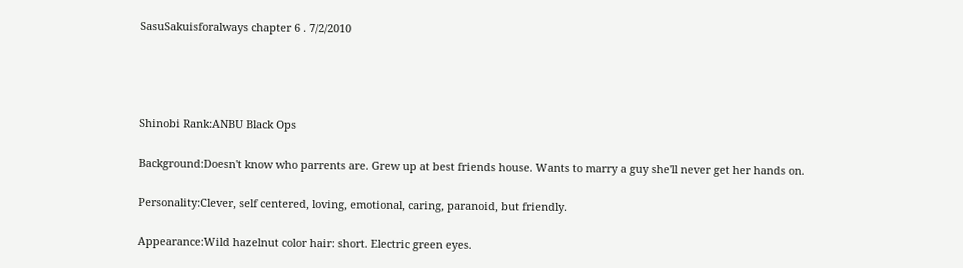SasuSakuisforalways chapter 6 . 7/2/2010




Shinobi Rank:ANBU Black Ops

Background:Doesn't know who parrents are. Grew up at best friends house. Wants to marry a guy she'll never get her hands on.

Personality:Clever, self centered, loving, emotional, caring, paranoid, but friendly.

Appearance:Wild hazelnut color hair: short. Electric green eyes.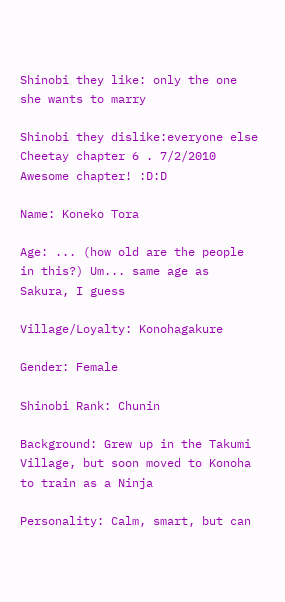Shinobi they like: only the one she wants to marry

Shinobi they dislike:everyone else
Cheetay chapter 6 . 7/2/2010
Awesome chapter! :D:D

Name: Koneko Tora

Age: ... (how old are the people in this?) Um... same age as Sakura, I guess

Village/Loyalty: Konohagakure

Gender: Female

Shinobi Rank: Chunin

Background: Grew up in the Takumi Village, but soon moved to Konoha to train as a Ninja

Personality: Calm, smart, but can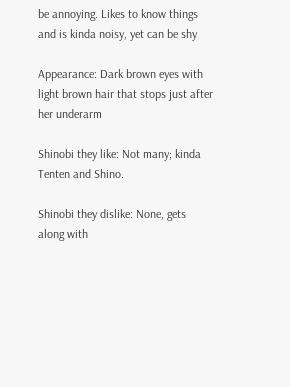be annoying. Likes to know things and is kinda noisy, yet can be shy

Appearance: Dark brown eyes with light brown hair that stops just after her underarm

Shinobi they like: Not many; kinda Tenten and Shino.

Shinobi they dislike: None, gets along with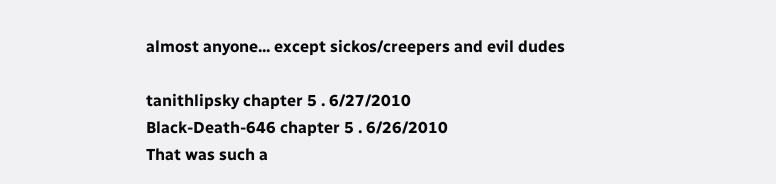almost anyone... except sickos/creepers and evil dudes

tanithlipsky chapter 5 . 6/27/2010
Black-Death-646 chapter 5 . 6/26/2010
That was such a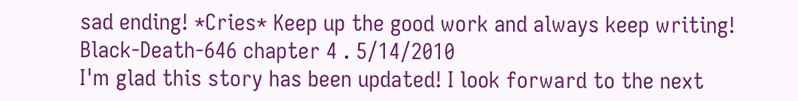sad ending! *Cries* Keep up the good work and always keep writing!
Black-Death-646 chapter 4 . 5/14/2010
I'm glad this story has been updated! I look forward to the next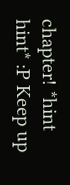chapter! *hint hint* :P Keep up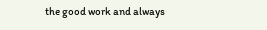the good work and always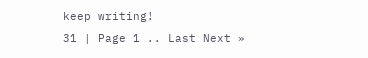keep writing!
31 | Page 1 .. Last Next »